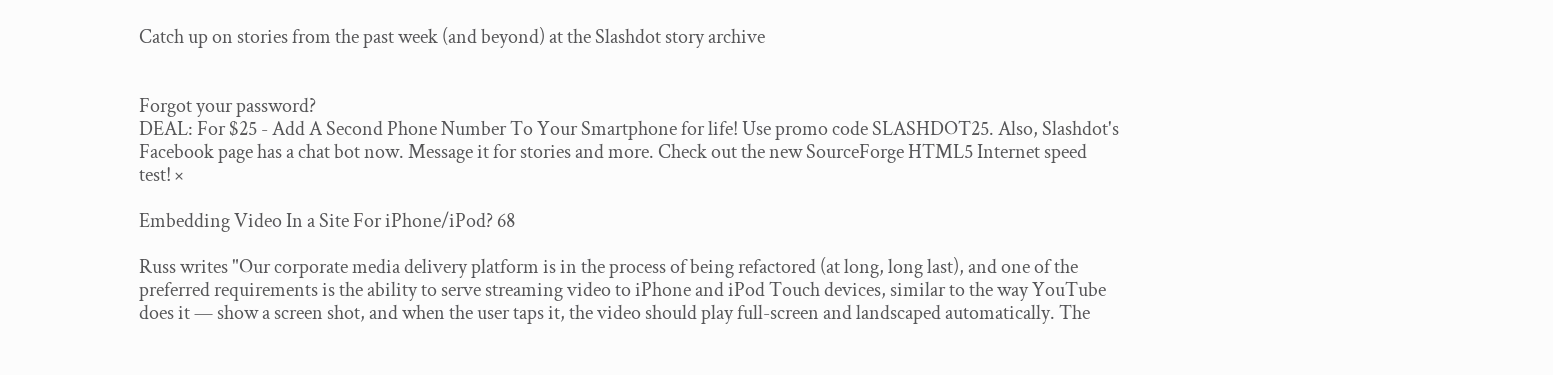Catch up on stories from the past week (and beyond) at the Slashdot story archive


Forgot your password?
DEAL: For $25 - Add A Second Phone Number To Your Smartphone for life! Use promo code SLASHDOT25. Also, Slashdot's Facebook page has a chat bot now. Message it for stories and more. Check out the new SourceForge HTML5 Internet speed test! ×

Embedding Video In a Site For iPhone/iPod? 68

Russ writes "Our corporate media delivery platform is in the process of being refactored (at long, long last), and one of the preferred requirements is the ability to serve streaming video to iPhone and iPod Touch devices, similar to the way YouTube does it — show a screen shot, and when the user taps it, the video should play full-screen and landscaped automatically. The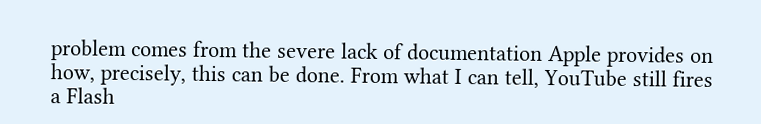problem comes from the severe lack of documentation Apple provides on how, precisely, this can be done. From what I can tell, YouTube still fires a Flash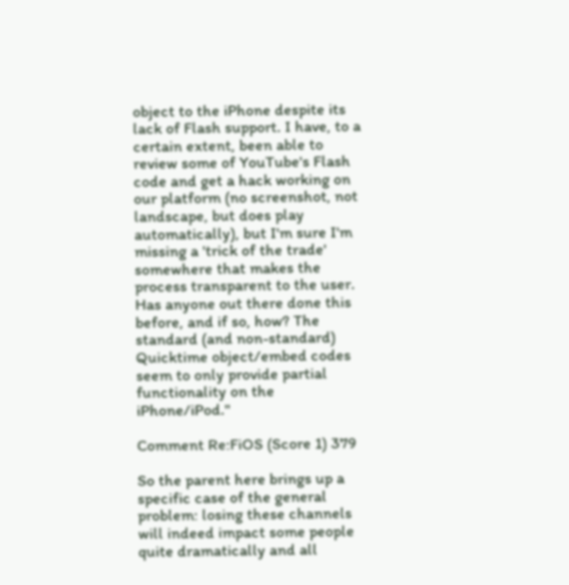object to the iPhone despite its lack of Flash support. I have, to a certain extent, been able to review some of YouTube's Flash code and get a hack working on our platform (no screenshot, not landscape, but does play automatically), but I'm sure I'm missing a 'trick of the trade' somewhere that makes the process transparent to the user. Has anyone out there done this before, and if so, how? The standard (and non-standard) Quicktime object/embed codes seem to only provide partial functionality on the iPhone/iPod."

Comment Re:FiOS (Score 1) 379

So the parent here brings up a specific case of the general problem: losing these channels will indeed impact some people quite dramatically and all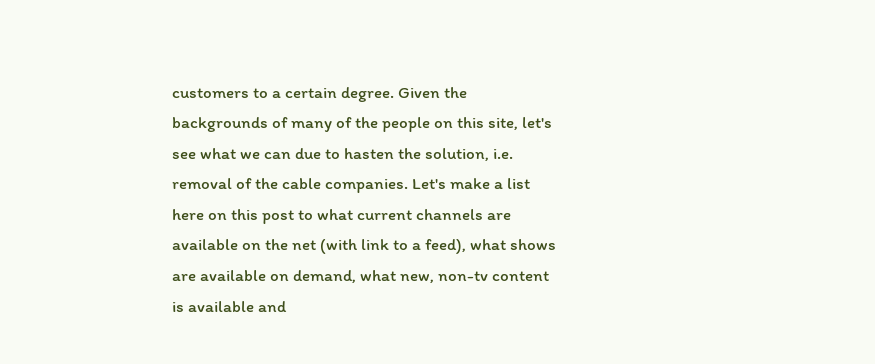customers to a certain degree. Given the backgrounds of many of the people on this site, let's see what we can due to hasten the solution, i.e. removal of the cable companies. Let's make a list here on this post to what current channels are available on the net (with link to a feed), what shows are available on demand, what new, non-tv content is available and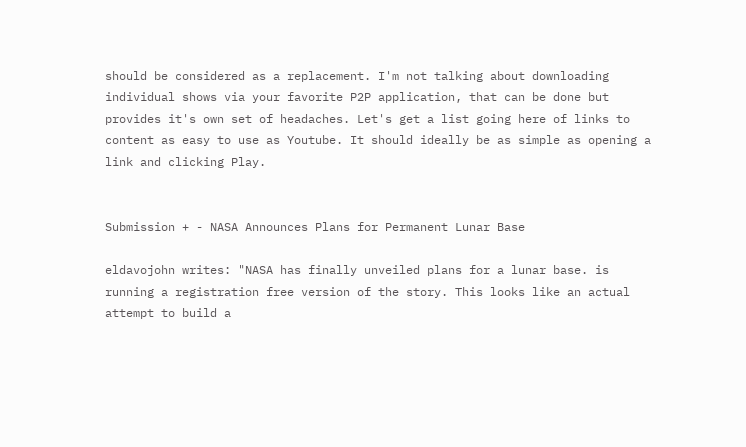should be considered as a replacement. I'm not talking about downloading individual shows via your favorite P2P application, that can be done but provides it's own set of headaches. Let's get a list going here of links to content as easy to use as Youtube. It should ideally be as simple as opening a link and clicking Play.


Submission + - NASA Announces Plans for Permanent Lunar Base

eldavojohn writes: "NASA has finally unveiled plans for a lunar base. is running a registration free version of the story. This looks like an actual attempt to build a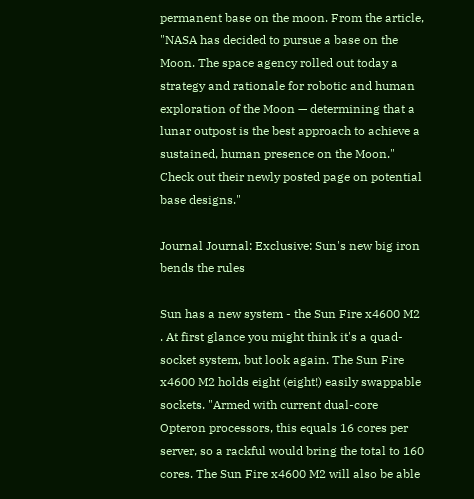permanent base on the moon. From the article, "NASA has decided to pursue a base on the Moon. The space agency rolled out today a strategy and rationale for robotic and human exploration of the Moon — determining that a lunar outpost is the best approach to achieve a sustained, human presence on the Moon." Check out their newly posted page on potential base designs."

Journal Journal: Exclusive: Sun's new big iron bends the rules

Sun has a new system - the Sun Fire x4600 M2 . At first glance you might think it's a quad-socket system, but look again. The Sun Fire x4600 M2 holds eight (eight!) easily swappable sockets. "Armed with current dual-core Opteron processors, this equals 16 cores per server, so a rackful would bring the total to 160 cores. The Sun Fire x4600 M2 will also be able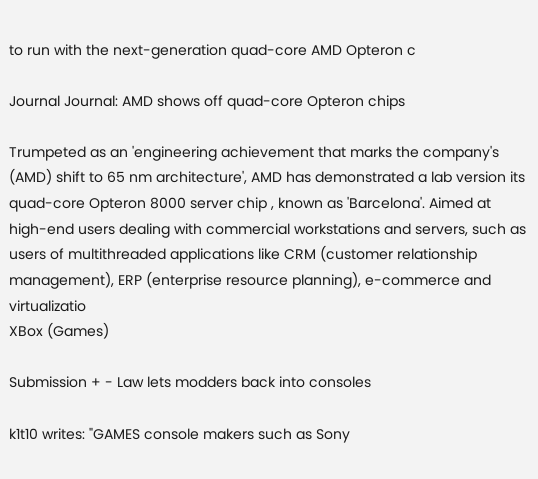to run with the next-generation quad-core AMD Opteron c

Journal Journal: AMD shows off quad-core Opteron chips

Trumpeted as an 'engineering achievement that marks the company's (AMD) shift to 65 nm architecture', AMD has demonstrated a lab version its quad-core Opteron 8000 server chip , known as 'Barcelona'. Aimed at high-end users dealing with commercial workstations and servers, such as users of multithreaded applications like CRM (customer relationship management), ERP (enterprise resource planning), e-commerce and virtualizatio
XBox (Games)

Submission + - Law lets modders back into consoles

k1t10 writes: "GAMES console makers such as Sony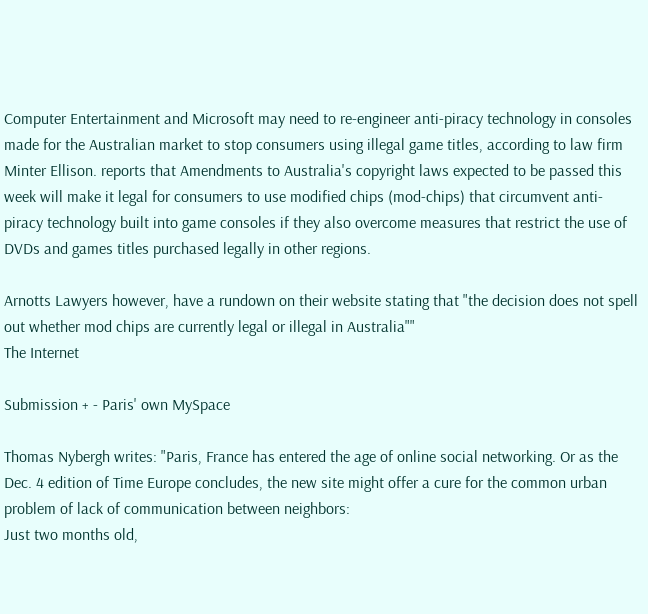Computer Entertainment and Microsoft may need to re-engineer anti-piracy technology in consoles made for the Australian market to stop consumers using illegal game titles, according to law firm Minter Ellison. reports that Amendments to Australia's copyright laws expected to be passed this week will make it legal for consumers to use modified chips (mod-chips) that circumvent anti-piracy technology built into game consoles if they also overcome measures that restrict the use of DVDs and games titles purchased legally in other regions.

Arnotts Lawyers however, have a rundown on their website stating that "the decision does not spell out whether mod chips are currently legal or illegal in Australia""
The Internet

Submission + - Paris' own MySpace

Thomas Nybergh writes: "Paris, France has entered the age of online social networking. Or as the Dec. 4 edition of Time Europe concludes, the new site might offer a cure for the common urban problem of lack of communication between neighbors:
Just two months old,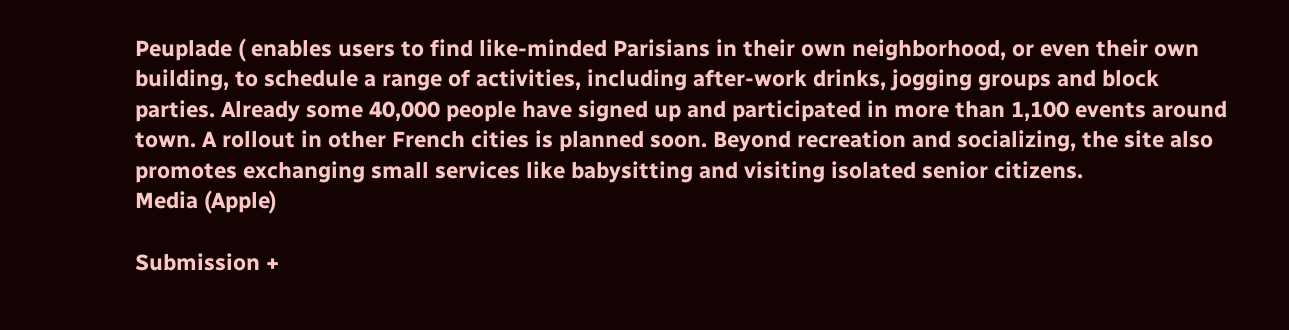Peuplade ( enables users to find like-minded Parisians in their own neighborhood, or even their own building, to schedule a range of activities, including after-work drinks, jogging groups and block parties. Already some 40,000 people have signed up and participated in more than 1,100 events around town. A rollout in other French cities is planned soon. Beyond recreation and socializing, the site also promotes exchanging small services like babysitting and visiting isolated senior citizens.
Media (Apple)

Submission +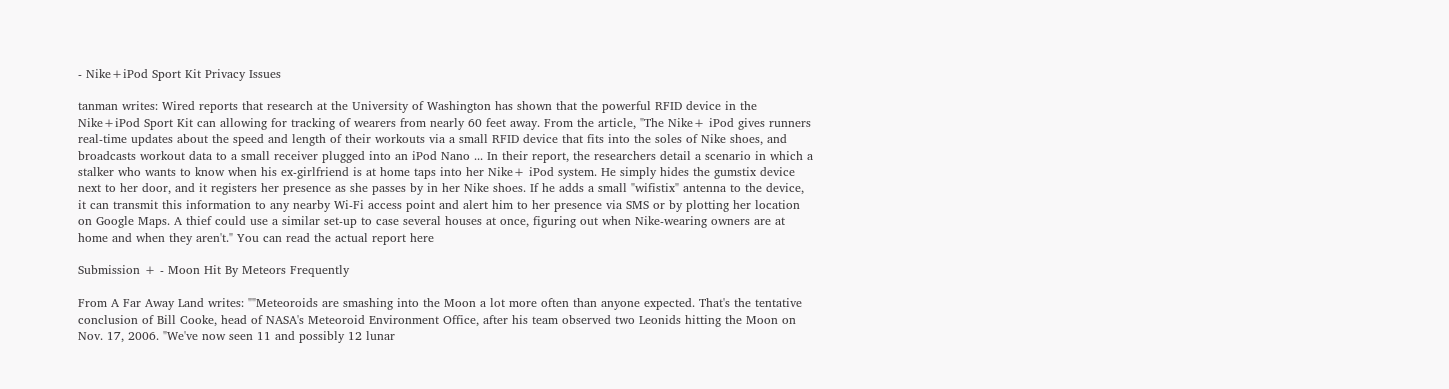- Nike+iPod Sport Kit Privacy Issues

tanman writes: Wired reports that research at the University of Washington has shown that the powerful RFID device in the Nike+iPod Sport Kit can allowing for tracking of wearers from nearly 60 feet away. From the article, "The Nike+ iPod gives runners real-time updates about the speed and length of their workouts via a small RFID device that fits into the soles of Nike shoes, and broadcasts workout data to a small receiver plugged into an iPod Nano ... In their report, the researchers detail a scenario in which a stalker who wants to know when his ex-girlfriend is at home taps into her Nike+ iPod system. He simply hides the gumstix device next to her door, and it registers her presence as she passes by in her Nike shoes. If he adds a small "wifistix" antenna to the device, it can transmit this information to any nearby Wi-Fi access point and alert him to her presence via SMS or by plotting her location on Google Maps. A thief could use a similar set-up to case several houses at once, figuring out when Nike-wearing owners are at home and when they aren't." You can read the actual report here

Submission + - Moon Hit By Meteors Frequently

From A Far Away Land writes: ""Meteoroids are smashing into the Moon a lot more often than anyone expected. That's the tentative conclusion of Bill Cooke, head of NASA's Meteoroid Environment Office, after his team observed two Leonids hitting the Moon on Nov. 17, 2006. "We've now seen 11 and possibly 12 lunar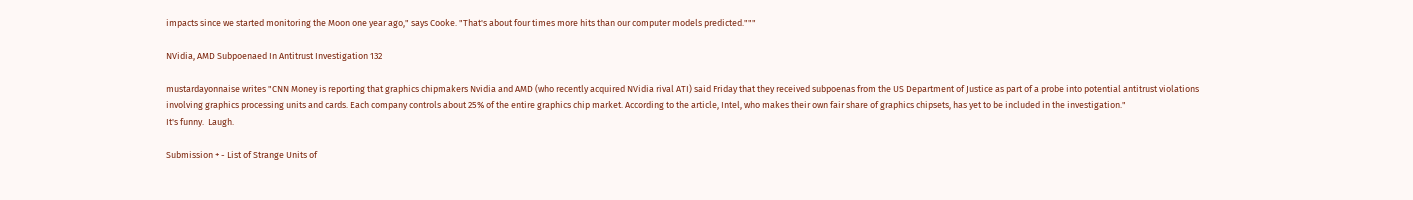impacts since we started monitoring the Moon one year ago," says Cooke. "That's about four times more hits than our computer models predicted."""

NVidia, AMD Subpoenaed In Antitrust Investigation 132

mustardayonnaise writes "CNN Money is reporting that graphics chipmakers Nvidia and AMD (who recently acquired NVidia rival ATI) said Friday that they received subpoenas from the US Department of Justice as part of a probe into potential antitrust violations involving graphics processing units and cards. Each company controls about 25% of the entire graphics chip market. According to the article, Intel, who makes their own fair share of graphics chipsets, has yet to be included in the investigation."
It's funny.  Laugh.

Submission + - List of Strange Units of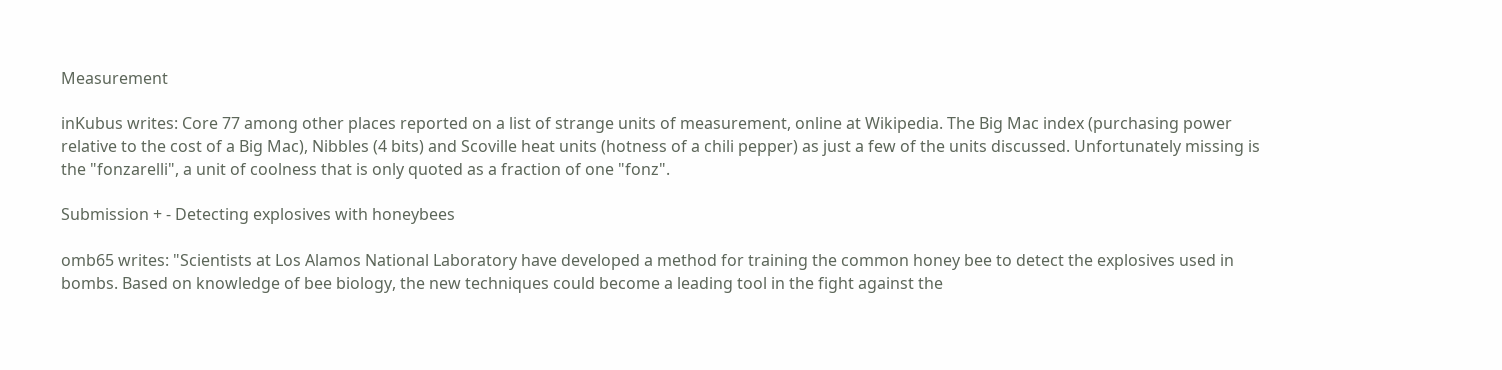Measurement

inKubus writes: Core 77 among other places reported on a list of strange units of measurement, online at Wikipedia. The Big Mac index (purchasing power relative to the cost of a Big Mac), Nibbles (4 bits) and Scoville heat units (hotness of a chili pepper) as just a few of the units discussed. Unfortunately missing is the "fonzarelli", a unit of coolness that is only quoted as a fraction of one "fonz".

Submission + - Detecting explosives with honeybees

omb65 writes: "Scientists at Los Alamos National Laboratory have developed a method for training the common honey bee to detect the explosives used in bombs. Based on knowledge of bee biology, the new techniques could become a leading tool in the fight against the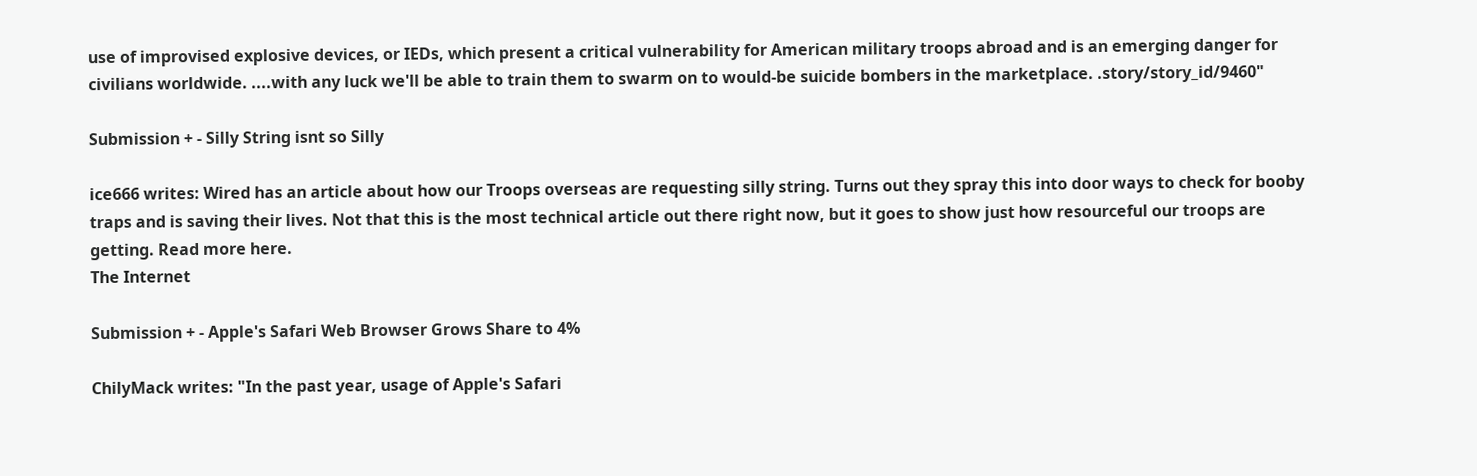use of improvised explosive devices, or IEDs, which present a critical vulnerability for American military troops abroad and is an emerging danger for civilians worldwide. ....with any luck we'll be able to train them to swarm on to would-be suicide bombers in the marketplace. .story/story_id/9460"

Submission + - Silly String isnt so Silly

ice666 writes: Wired has an article about how our Troops overseas are requesting silly string. Turns out they spray this into door ways to check for booby traps and is saving their lives. Not that this is the most technical article out there right now, but it goes to show just how resourceful our troops are getting. Read more here.
The Internet

Submission + - Apple's Safari Web Browser Grows Share to 4%

ChilyMack writes: "In the past year, usage of Apple's Safari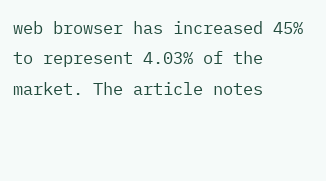web browser has increased 45% to represent 4.03% of the market. The article notes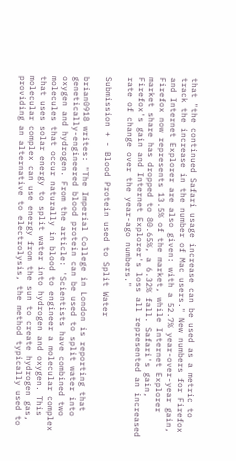that "the continued Safari usage increase can be used as a metric to track the increase in the number of Mac users." New numbers for Firefox and Internet Explorer are also given: with a 52.7% year-over-year gain, Firefox now represents 13.5% of the market, while Internet Explorer market share has dropped to 80.65%, a 6.32% fall. Safari's gain, Firefox's gain and Internet Explorer's loss all represented an increased rate of change over the year-ago numbers."

Submission + - Blood Protein used to Split Water

brian0918 writes: "The Imperial College in London is reporting that genetically-engineered blood protein can be used to split water into oxygen and hydrogen. From the article: 'Scientists have combined two molecules that occur naturally in blood to engineer a molecular complex that uses solar energy to split water into hydrogen and oxygen. This molecular complex can use energy from the sun to create hydrogen gas, providing an alternative to electrolysis, the method typically used to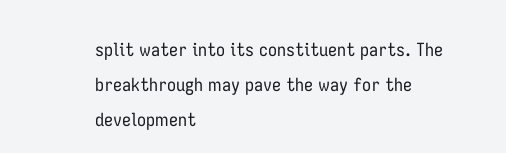split water into its constituent parts. The breakthrough may pave the way for the development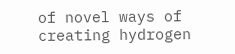of novel ways of creating hydrogen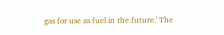gas for use as fuel in the future.' The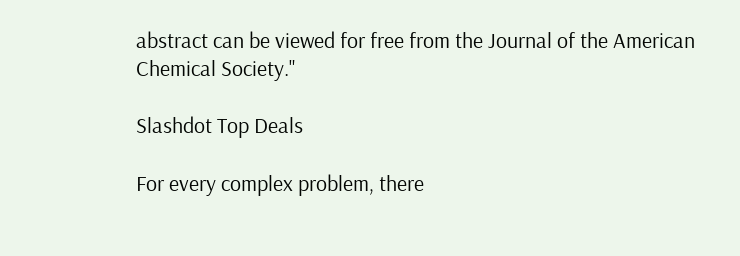abstract can be viewed for free from the Journal of the American Chemical Society."

Slashdot Top Deals

For every complex problem, there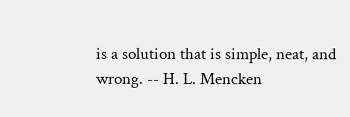is a solution that is simple, neat, and wrong. -- H. L. Mencken